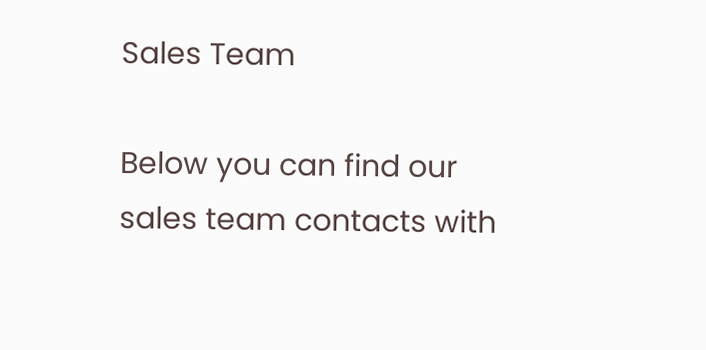Sales Team

Below you can find our sales team contacts with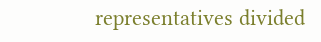representatives divided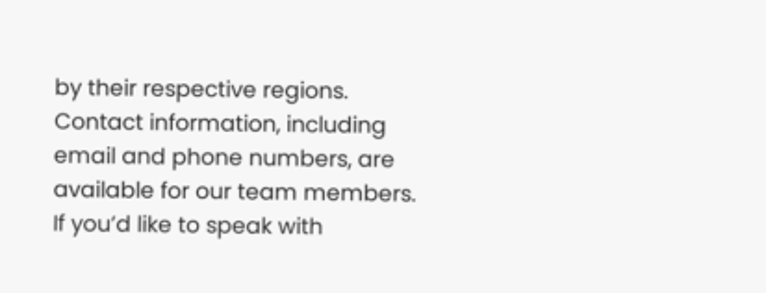by their respective regions. Contact information, including email and phone numbers, are available for our team members. If you’d like to speak with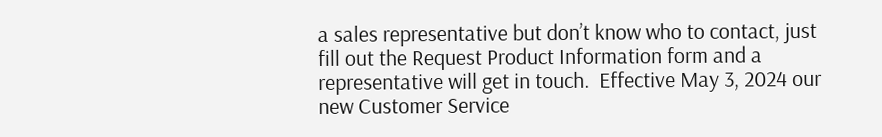a sales representative but don’t know who to contact, just fill out the Request Product Information form and a representative will get in touch.  Effective May 3, 2024 our new Customer Service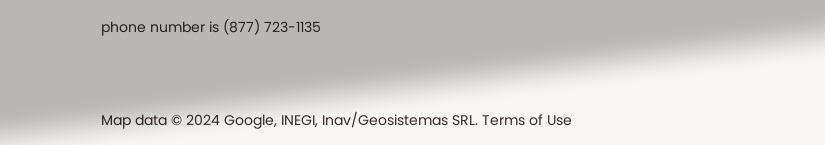phone number is (877) 723-1135


Map data © 2024 Google, INEGI, Inav/Geosistemas SRL. Terms of Use